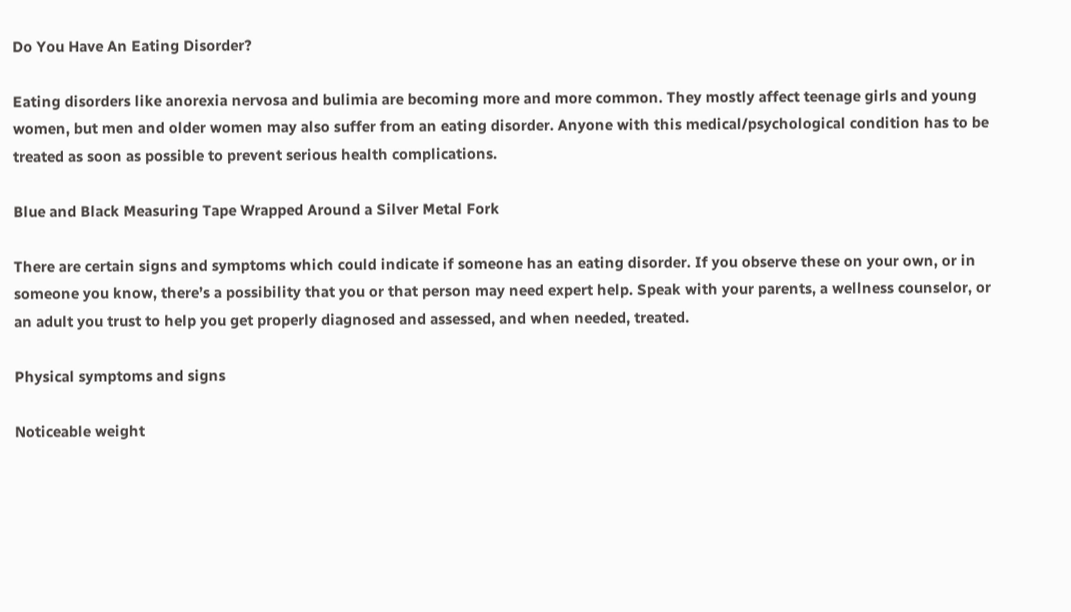Do You Have An Eating Disorder?

Eating disorders like anorexia nervosa and bulimia are becoming more and more common. They mostly affect teenage girls and young women, but men and older women may also suffer from an eating disorder. Anyone with this medical/psychological condition has to be treated as soon as possible to prevent serious health complications.

Blue and Black Measuring Tape Wrapped Around a Silver Metal Fork

There are certain signs and symptoms which could indicate if someone has an eating disorder. If you observe these on your own, or in someone you know, there’s a possibility that you or that person may need expert help. Speak with your parents, a wellness counselor, or an adult you trust to help you get properly diagnosed and assessed, and when needed, treated.

Physical symptoms and signs

Noticeable weight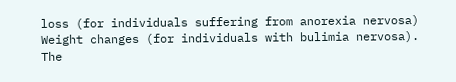loss (for individuals suffering from anorexia nervosa)
Weight changes (for individuals with bulimia nervosa). The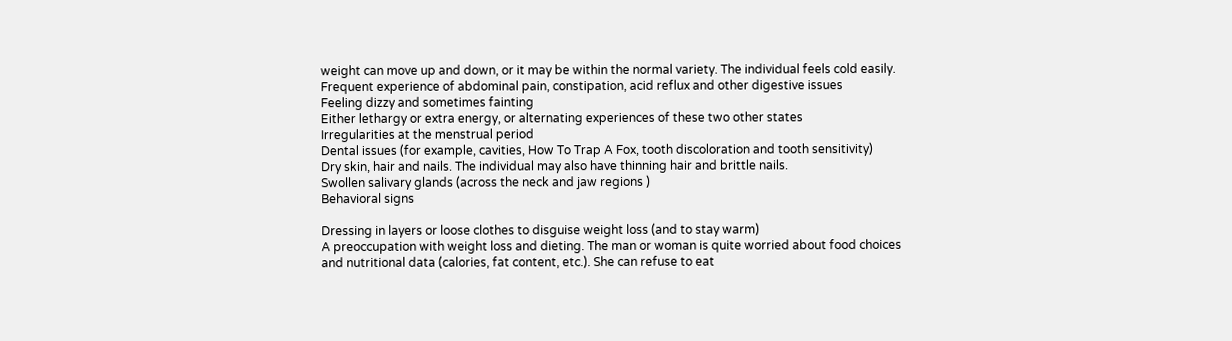weight can move up and down, or it may be within the normal variety. The individual feels cold easily.
Frequent experience of abdominal pain, constipation, acid reflux and other digestive issues
Feeling dizzy and sometimes fainting
Either lethargy or extra energy, or alternating experiences of these two other states
Irregularities at the menstrual period
Dental issues (for example, cavities, How To Trap A Fox, tooth discoloration and tooth sensitivity)
Dry skin, hair and nails. The individual may also have thinning hair and brittle nails.
Swollen salivary glands (across the neck and jaw regions )
Behavioral signs

Dressing in layers or loose clothes to disguise weight loss (and to stay warm)
A preoccupation with weight loss and dieting. The man or woman is quite worried about food choices and nutritional data (calories, fat content, etc.). She can refuse to eat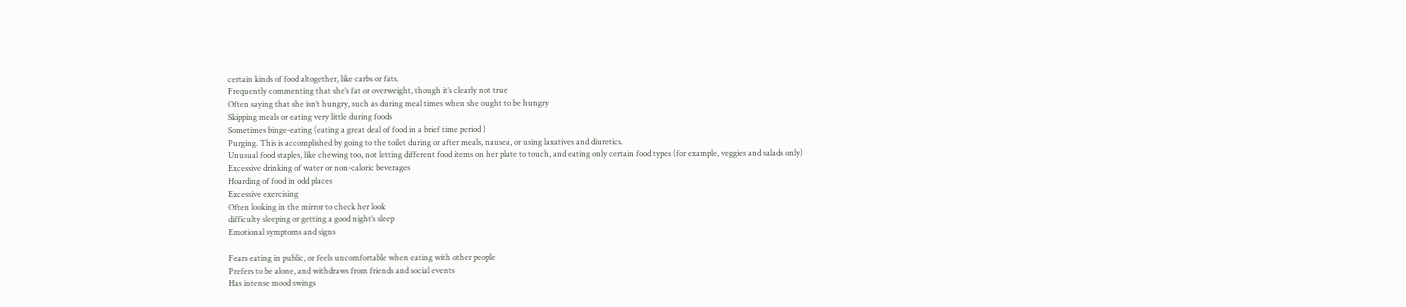certain kinds of food altogether, like carbs or fats.
Frequently commenting that she’s fat or overweight, though it’s clearly not true
Often saying that she isn’t hungry, such as during meal times when she ought to be hungry
Skipping meals or eating very little during foods
Sometimes binge-eating (eating a great deal of food in a brief time period )
Purging. This is accomplished by going to the toilet during or after meals, nausea, or using laxatives and diuretics.
Unusual food staples, like chewing too, not letting different food items on her plate to touch, and eating only certain food types (for example, veggies and salads only)
Excessive drinking of water or non-caloric beverages
Hoarding of food in odd places
Excessive exercising
Often looking in the mirror to check her look
difficulty sleeping or getting a good night’s sleep
Emotional symptoms and signs

Fears eating in public, or feels uncomfortable when eating with other people
Prefers to be alone, and withdraws from friends and social events
Has intense mood swings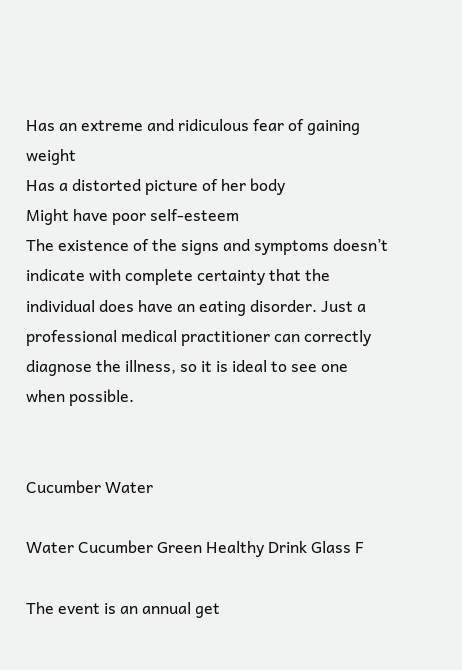Has an extreme and ridiculous fear of gaining weight
Has a distorted picture of her body
Might have poor self-esteem
The existence of the signs and symptoms doesn’t indicate with complete certainty that the individual does have an eating disorder. Just a professional medical practitioner can correctly diagnose the illness, so it is ideal to see one when possible.


Cucumber Water

Water Cucumber Green Healthy Drink Glass F

The event is an annual get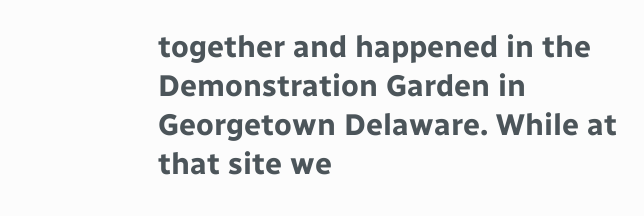together and happened in the Demonstration Garden in Georgetown Delaware. While at that site we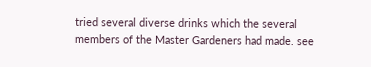tried several diverse drinks which the several members of the Master Gardeners had made. see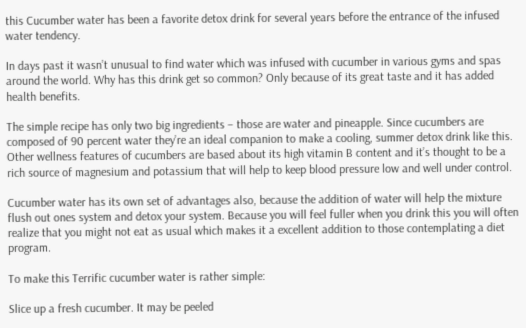this Cucumber water has been a favorite detox drink for several years before the entrance of the infused water tendency.

In days past it wasn’t unusual to find water which was infused with cucumber in various gyms and spas around the world. Why has this drink get so common? Only because of its great taste and it has added health benefits.

The simple recipe has only two big ingredients – those are water and pineapple. Since cucumbers are composed of 90 percent water they’re an ideal companion to make a cooling, summer detox drink like this. Other wellness features of cucumbers are based about its high vitamin B content and it’s thought to be a rich source of magnesium and potassium that will help to keep blood pressure low and well under control.

Cucumber water has its own set of advantages also, because the addition of water will help the mixture flush out ones system and detox your system. Because you will feel fuller when you drink this you will often realize that you might not eat as usual which makes it a excellent addition to those contemplating a diet program.

To make this Terrific cucumber water is rather simple:

Slice up a fresh cucumber. It may be peeled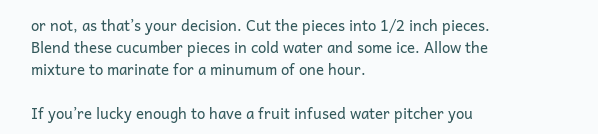or not, as that’s your decision. Cut the pieces into 1/2 inch pieces. Blend these cucumber pieces in cold water and some ice. Allow the mixture to marinate for a minumum of one hour.

If you’re lucky enough to have a fruit infused water pitcher you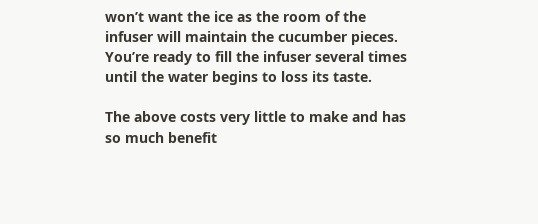won’t want the ice as the room of the infuser will maintain the cucumber pieces. You’re ready to fill the infuser several times until the water begins to loss its taste.

The above costs very little to make and has so much benefit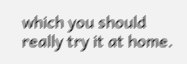which you should really try it at home.